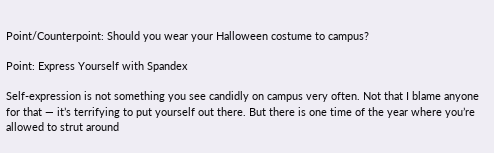Point/Counterpoint: Should you wear your Halloween costume to campus?

Point: Express Yourself with Spandex

Self-expression is not something you see candidly on campus very often. Not that I blame anyone for that — it’s terrifying to put yourself out there. But there is one time of the year where you’re allowed to strut around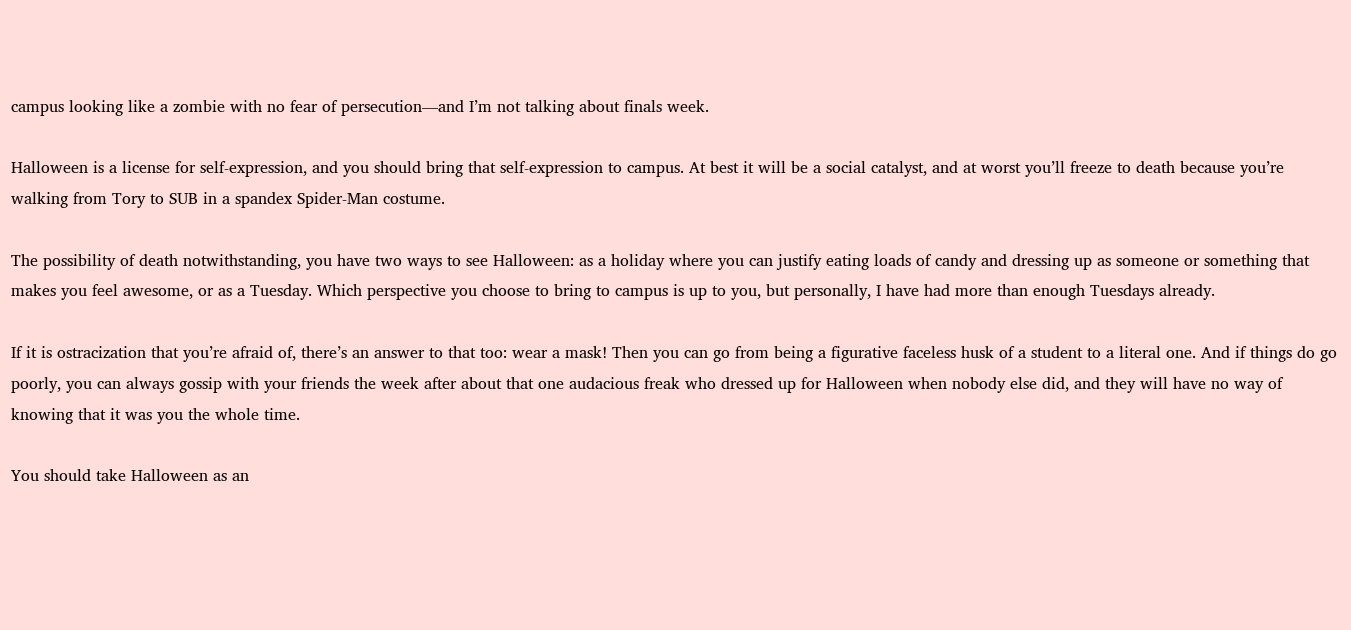campus looking like a zombie with no fear of persecution—and I’m not talking about finals week.

Halloween is a license for self-expression, and you should bring that self-expression to campus. At best it will be a social catalyst, and at worst you’ll freeze to death because you’re walking from Tory to SUB in a spandex Spider-Man costume.

The possibility of death notwithstanding, you have two ways to see Halloween: as a holiday where you can justify eating loads of candy and dressing up as someone or something that makes you feel awesome, or as a Tuesday. Which perspective you choose to bring to campus is up to you, but personally, I have had more than enough Tuesdays already.

If it is ostracization that you’re afraid of, there’s an answer to that too: wear a mask! Then you can go from being a figurative faceless husk of a student to a literal one. And if things do go poorly, you can always gossip with your friends the week after about that one audacious freak who dressed up for Halloween when nobody else did, and they will have no way of knowing that it was you the whole time.

You should take Halloween as an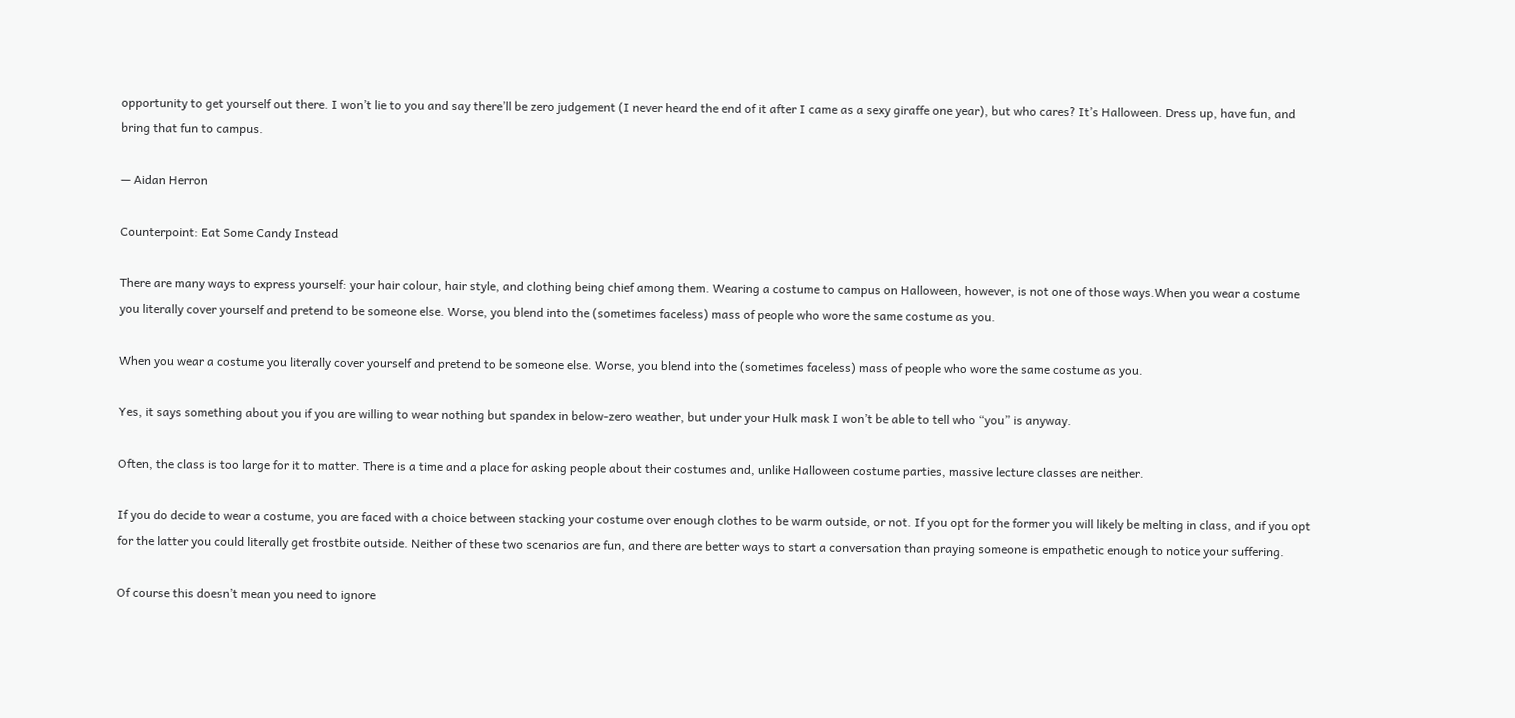opportunity to get yourself out there. I won’t lie to you and say there’ll be zero judgement (I never heard the end of it after I came as a sexy giraffe one year), but who cares? It’s Halloween. Dress up, have fun, and bring that fun to campus.

— Aidan Herron

Counterpoint: Eat Some Candy Instead

There are many ways to express yourself: your hair colour, hair style, and clothing being chief among them. Wearing a costume to campus on Halloween, however, is not one of those ways.When you wear a costume you literally cover yourself and pretend to be someone else. Worse, you blend into the (sometimes faceless) mass of people who wore the same costume as you.

When you wear a costume you literally cover yourself and pretend to be someone else. Worse, you blend into the (sometimes faceless) mass of people who wore the same costume as you.

Yes, it says something about you if you are willing to wear nothing but spandex in below-zero weather, but under your Hulk mask I won’t be able to tell who “you” is anyway.

Often, the class is too large for it to matter. There is a time and a place for asking people about their costumes and, unlike Halloween costume parties, massive lecture classes are neither.

If you do decide to wear a costume, you are faced with a choice between stacking your costume over enough clothes to be warm outside, or not. If you opt for the former you will likely be melting in class, and if you opt for the latter you could literally get frostbite outside. Neither of these two scenarios are fun, and there are better ways to start a conversation than praying someone is empathetic enough to notice your suffering.

Of course this doesn’t mean you need to ignore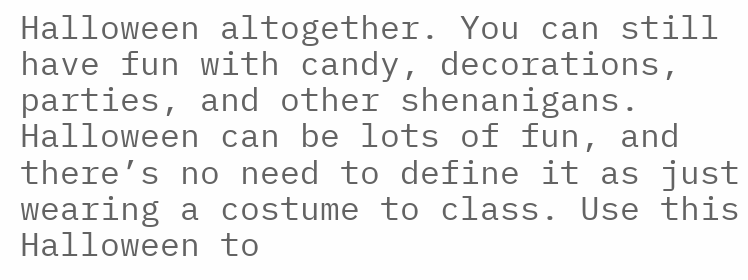Halloween altogether. You can still have fun with candy, decorations, parties, and other shenanigans. Halloween can be lots of fun, and there’s no need to define it as just wearing a costume to class. Use this Halloween to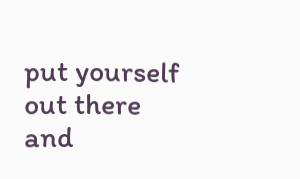put yourself out there and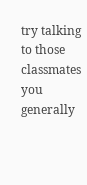try talking to those classmates you generally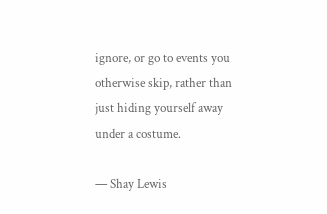ignore, or go to events you otherwise skip, rather than just hiding yourself away under a costume.

— Shay Lewis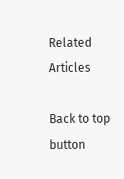Related Articles

Back to top button